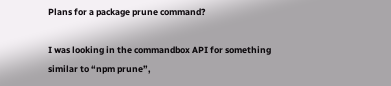Plans for a package prune command?

I was looking in the commandbox API for something similar to “npm prune”,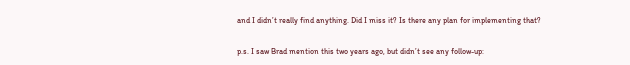and I didn’t really find anything. Did I miss it? Is there any plan for implementing that?

p.s. I saw Brad mention this two years ago, but didn’t see any follow-up: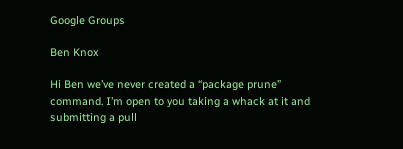Google Groups

Ben Knox

Hi Ben we’ve never created a “package prune” command. I’m open to you taking a whack at it and submitting a pull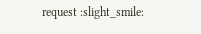request :slight_smile: